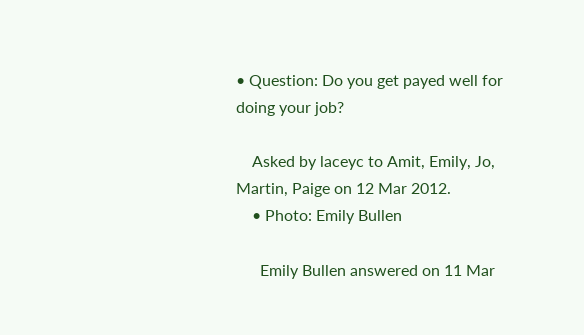• Question: Do you get payed well for doing your job?

    Asked by laceyc to Amit, Emily, Jo, Martin, Paige on 12 Mar 2012.
    • Photo: Emily Bullen

      Emily Bullen answered on 11 Mar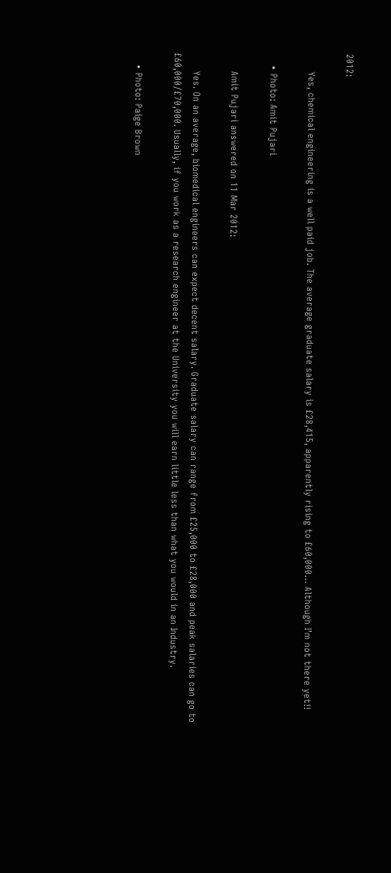2012:

      Yes, chemical engineering is a well paid job. The average graduate salary is £28,415, apparently rising to £60,000… Although I’m not there yet!!

    • Photo: Amit Pujari

      Amit Pujari answered on 11 Mar 2012:

      Yes. On an average, biomedical engineers can expect decent salary. Graduate salary can range from £25,000 to £28,000 and peak salaries can go to £60,000/£70,000. Usually, if you work as a research engineer at the University you will earn little less than what you would in an Industry.

    • Photo: Paige Brown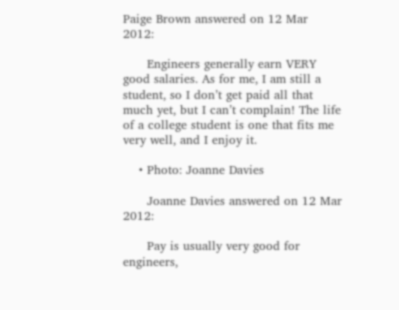Paige Brown answered on 12 Mar 2012:

      Engineers generally earn VERY good salaries. As for me, I am still a student, so I don’t get paid all that much yet, but I can’t complain! The life of a college student is one that fits me very well, and I enjoy it.

    • Photo: Joanne Davies

      Joanne Davies answered on 12 Mar 2012:

      Pay is usually very good for engineers,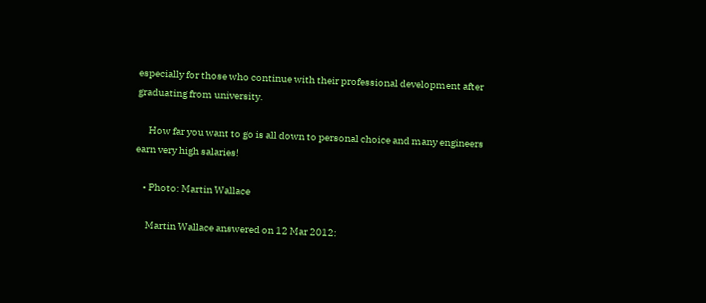especially for those who continue with their professional development after graduating from university.

      How far you want to go is all down to personal choice and many engineers earn very high salaries!

    • Photo: Martin Wallace

      Martin Wallace answered on 12 Mar 2012: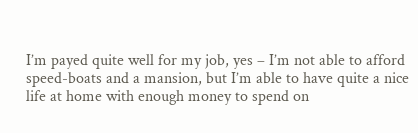I’m payed quite well for my job, yes – I’m not able to afford speed-boats and a mansion, but I’m able to have quite a nice life at home with enough money to spend on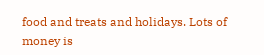food and treats and holidays. Lots of money is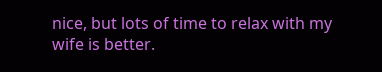nice, but lots of time to relax with my wife is better.